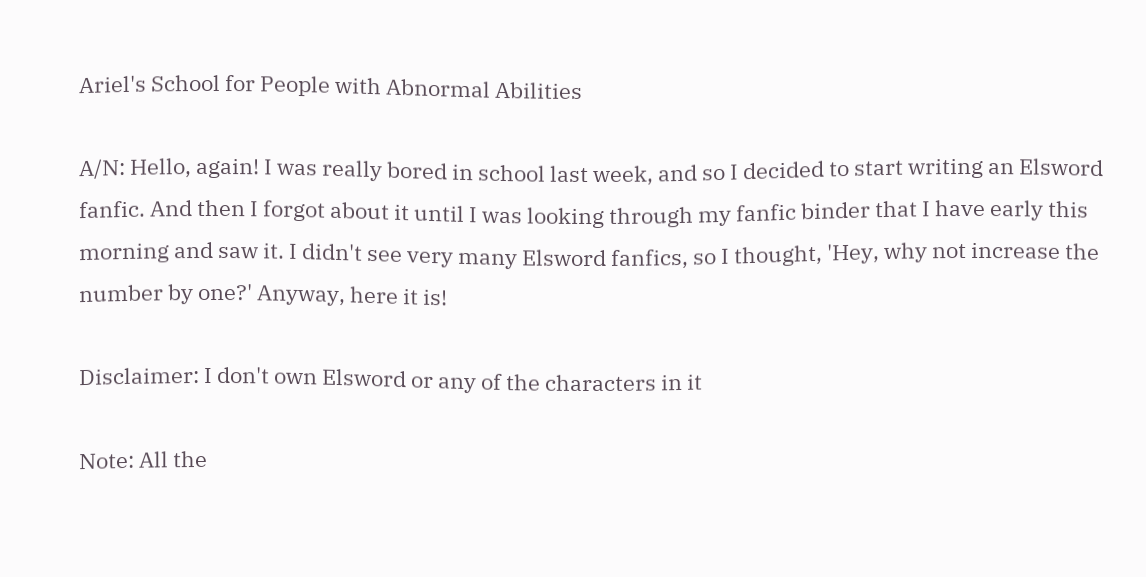Ariel's School for People with Abnormal Abilities

A/N: Hello, again! I was really bored in school last week, and so I decided to start writing an Elsword fanfic. And then I forgot about it until I was looking through my fanfic binder that I have early this morning and saw it. I didn't see very many Elsword fanfics, so I thought, 'Hey, why not increase the number by one?' Anyway, here it is!

Disclaimer: I don't own Elsword or any of the characters in it

Note: All the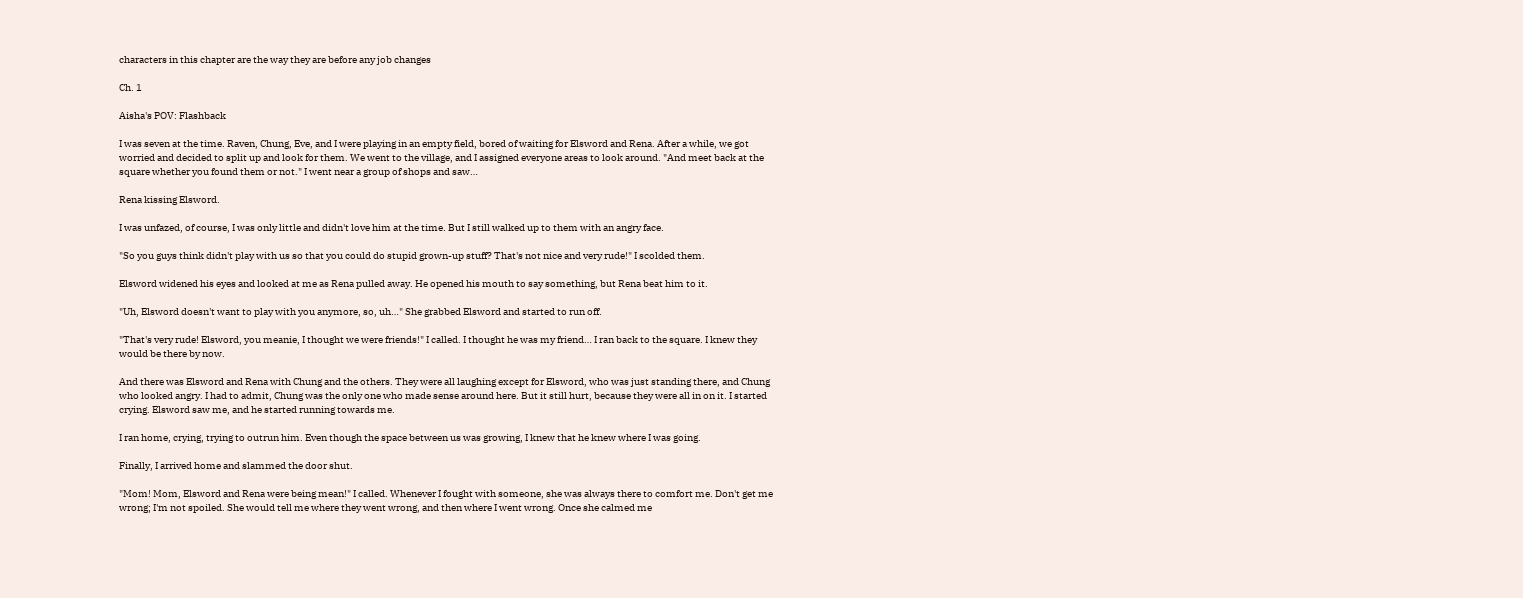characters in this chapter are the way they are before any job changes

Ch. 1

Aisha's POV: Flashback

I was seven at the time. Raven, Chung, Eve, and I were playing in an empty field, bored of waiting for Elsword and Rena. After a while, we got worried and decided to split up and look for them. We went to the village, and I assigned everyone areas to look around. "And meet back at the square whether you found them or not." I went near a group of shops and saw…

Rena kissing Elsword.

I was unfazed, of course, I was only little and didn't love him at the time. But I still walked up to them with an angry face.

"So you guys think didn't play with us so that you could do stupid grown-up stuff? That's not nice and very rude!" I scolded them.

Elsword widened his eyes and looked at me as Rena pulled away. He opened his mouth to say something, but Rena beat him to it.

"Uh, Elsword doesn't want to play with you anymore, so, uh…" She grabbed Elsword and started to run off.

"That's very rude! Elsword, you meanie, I thought we were friends!" I called. I thought he was my friend… I ran back to the square. I knew they would be there by now.

And there was Elsword and Rena with Chung and the others. They were all laughing except for Elsword, who was just standing there, and Chung who looked angry. I had to admit, Chung was the only one who made sense around here. But it still hurt, because they were all in on it. I started crying. Elsword saw me, and he started running towards me.

I ran home, crying, trying to outrun him. Even though the space between us was growing, I knew that he knew where I was going.

Finally, I arrived home and slammed the door shut.

"Mom! Mom, Elsword and Rena were being mean!" I called. Whenever I fought with someone, she was always there to comfort me. Don't get me wrong; I'm not spoiled. She would tell me where they went wrong, and then where I went wrong. Once she calmed me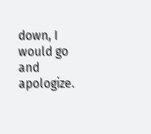down, I would go and apologize.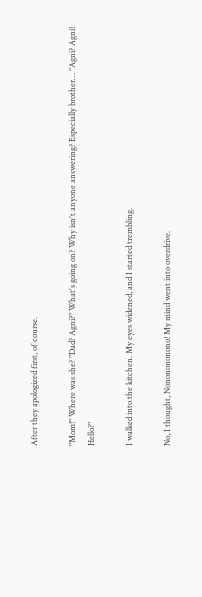After they apologized first, of course.

"Mom!" Where was she? "Dad? Agni?" What's going on? Why isn't anyone answering? Especially brother… "Agni? Agni! Hello?"

I walked into the kitchen. My eyes widened, and I started trembling.

No, I thought, Nononononono! My mind went into overdrive.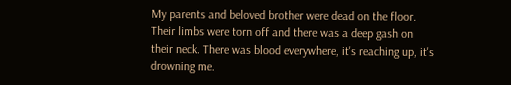My parents and beloved brother were dead on the floor. Their limbs were torn off and there was a deep gash on their neck. There was blood everywhere, it's reaching up, it's drowning me.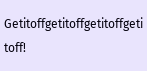Getitoffgetitoffgetitoffgeti toff!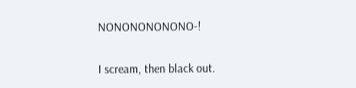NONONONONONO-!

I scream, then black out.